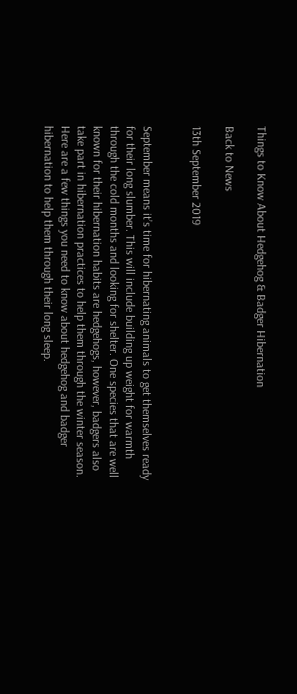Things to Know About Hedgehog & Badger Hibernation

Back to News

13th September 2019


September means it’s time for hibernating animals to get themselves ready for their long slumber. This will include building up weight for warmth through the cold months and looking for shelter. One species that are well known for their hibernation habits are hedgehogs, however, badgers also take part in hibernation practices to help them through the winter season. Here are a few things you need to know about hedgehog and badger hibernation to help them through their long sleep.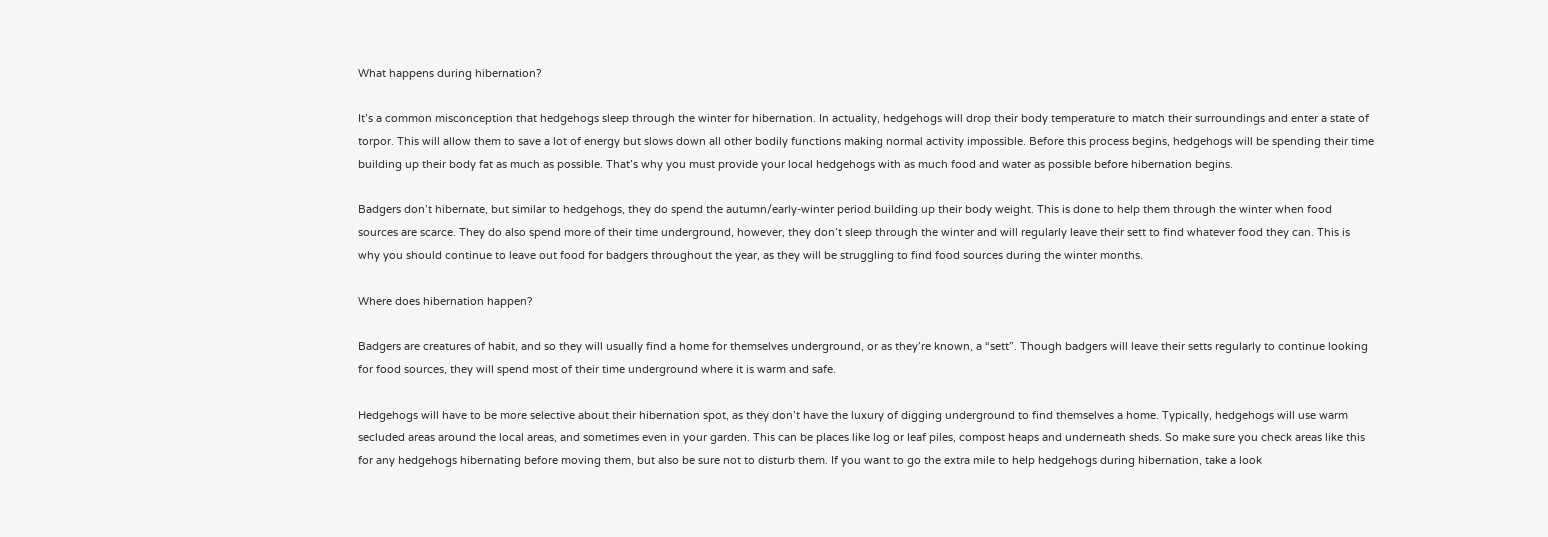What happens during hibernation?

It’s a common misconception that hedgehogs sleep through the winter for hibernation. In actuality, hedgehogs will drop their body temperature to match their surroundings and enter a state of torpor. This will allow them to save a lot of energy but slows down all other bodily functions making normal activity impossible. Before this process begins, hedgehogs will be spending their time building up their body fat as much as possible. That’s why you must provide your local hedgehogs with as much food and water as possible before hibernation begins.

Badgers don’t hibernate, but similar to hedgehogs, they do spend the autumn/early-winter period building up their body weight. This is done to help them through the winter when food sources are scarce. They do also spend more of their time underground, however, they don’t sleep through the winter and will regularly leave their sett to find whatever food they can. This is why you should continue to leave out food for badgers throughout the year, as they will be struggling to find food sources during the winter months.

Where does hibernation happen?

Badgers are creatures of habit, and so they will usually find a home for themselves underground, or as they’re known, a “sett”. Though badgers will leave their setts regularly to continue looking for food sources, they will spend most of their time underground where it is warm and safe.

Hedgehogs will have to be more selective about their hibernation spot, as they don’t have the luxury of digging underground to find themselves a home. Typically, hedgehogs will use warm secluded areas around the local areas, and sometimes even in your garden. This can be places like log or leaf piles, compost heaps and underneath sheds. So make sure you check areas like this for any hedgehogs hibernating before moving them, but also be sure not to disturb them. If you want to go the extra mile to help hedgehogs during hibernation, take a look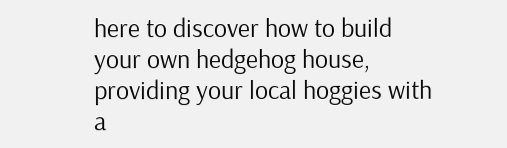here to discover how to build your own hedgehog house, providing your local hoggies with a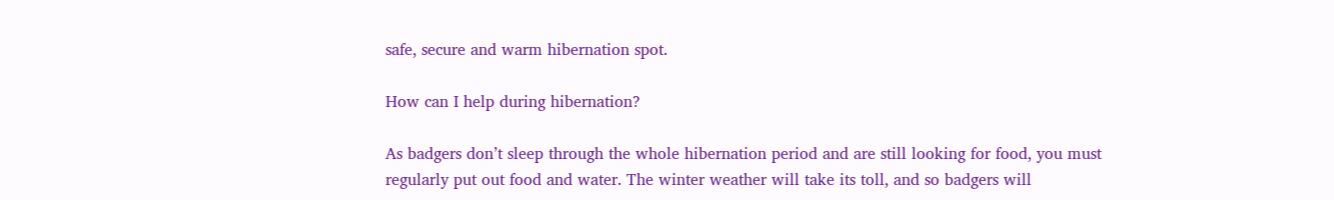safe, secure and warm hibernation spot.

How can I help during hibernation?

As badgers don’t sleep through the whole hibernation period and are still looking for food, you must regularly put out food and water. The winter weather will take its toll, and so badgers will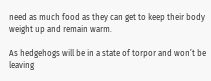need as much food as they can get to keep their body weight up and remain warm.

As hedgehogs will be in a state of torpor and won’t be leaving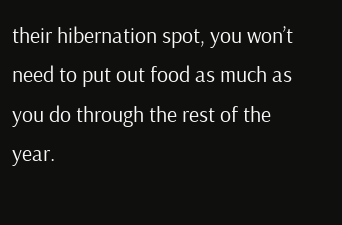their hibernation spot, you won’t need to put out food as much as you do through the rest of the year.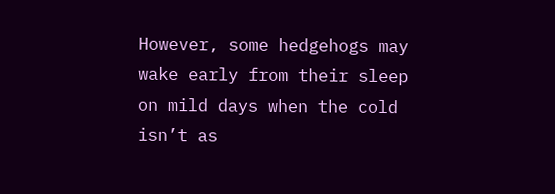However, some hedgehogs may wake early from their sleep on mild days when the cold isn’t as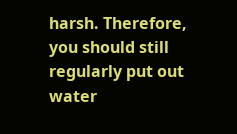harsh. Therefore, you should still regularly put out water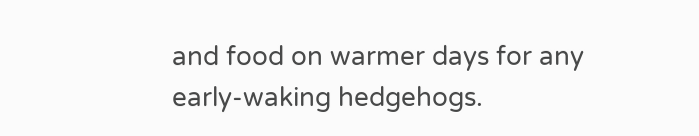and food on warmer days for any early-waking hedgehogs.